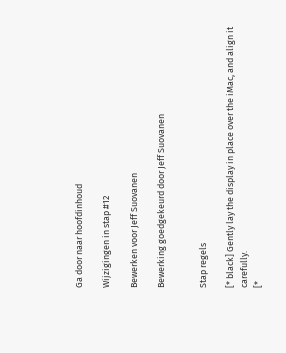Ga door naar hoofdinhoud

Wijzigingen in stap #12

Bewerken voor Jeff Suovanen

Bewerking goedgekeurd door Jeff Suovanen


Stap regels

[* black] Gently lay the display in place over the iMac, and align it carefully.
[*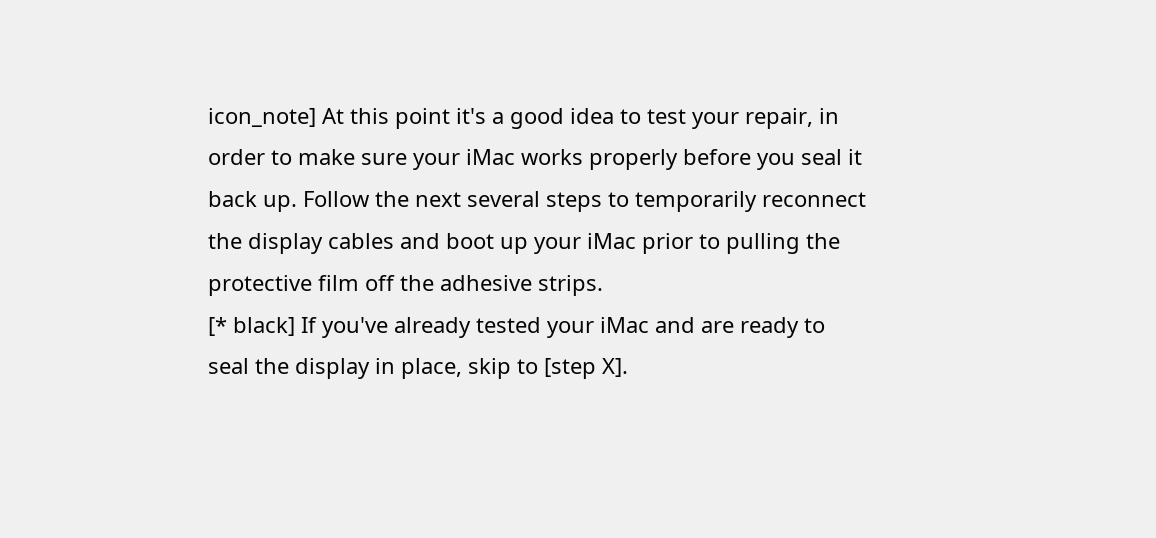icon_note] At this point it's a good idea to test your repair, in order to make sure your iMac works properly before you seal it back up. Follow the next several steps to temporarily reconnect the display cables and boot up your iMac prior to pulling the protective film off the adhesive strips.
[* black] If you've already tested your iMac and are ready to seal the display in place, skip to [step X].